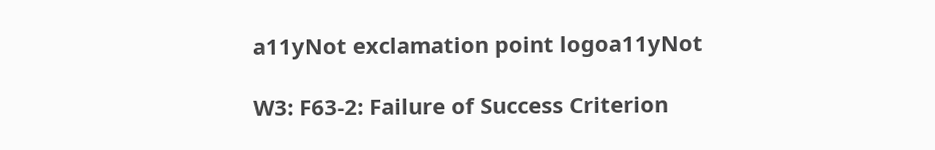a11yNot exclamation point logoa11yNot

W3: F63-2: Failure of Success Criterion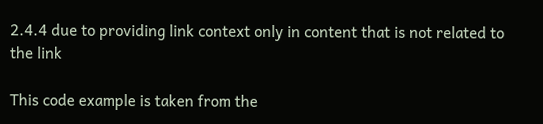2.4.4 due to providing link context only in content that is not related to the link

This code example is taken from the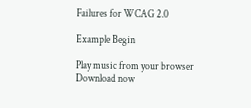Failures for WCAG 2.0

Example Begin

Play music from your browser
Download now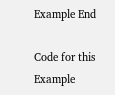Example End

Code for this Example